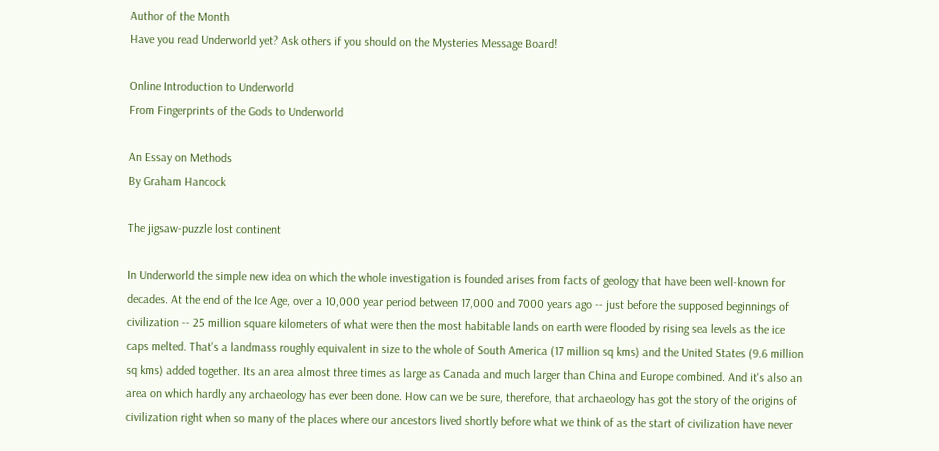Author of the Month
Have you read Underworld yet? Ask others if you should on the Mysteries Message Board!

Online Introduction to Underworld
From Fingerprints of the Gods to Underworld

An Essay on Methods
By Graham Hancock

The jigsaw-puzzle lost continent

In Underworld the simple new idea on which the whole investigation is founded arises from facts of geology that have been well-known for decades. At the end of the Ice Age, over a 10,000 year period between 17,000 and 7000 years ago -- just before the supposed beginnings of civilization -- 25 million square kilometers of what were then the most habitable lands on earth were flooded by rising sea levels as the ice caps melted. That's a landmass roughly equivalent in size to the whole of South America (17 million sq kms) and the United States (9.6 million sq kms) added together. Its an area almost three times as large as Canada and much larger than China and Europe combined. And it's also an area on which hardly any archaeology has ever been done. How can we be sure, therefore, that archaeology has got the story of the origins of civilization right when so many of the places where our ancestors lived shortly before what we think of as the start of civilization have never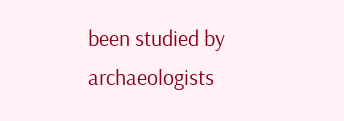been studied by archaeologists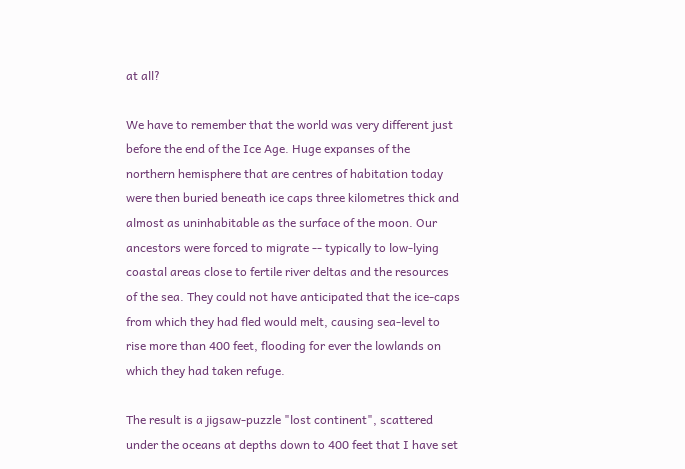at all?

We have to remember that the world was very different just before the end of the Ice Age. Huge expanses of the northern hemisphere that are centres of habitation today were then buried beneath ice caps three kilometres thick and almost as uninhabitable as the surface of the moon. Our ancestors were forced to migrate -- typically to low-lying coastal areas close to fertile river deltas and the resources of the sea. They could not have anticipated that the ice-caps from which they had fled would melt, causing sea-level to rise more than 400 feet, flooding for ever the lowlands on which they had taken refuge.

The result is a jigsaw-puzzle "lost continent", scattered under the oceans at depths down to 400 feet that I have set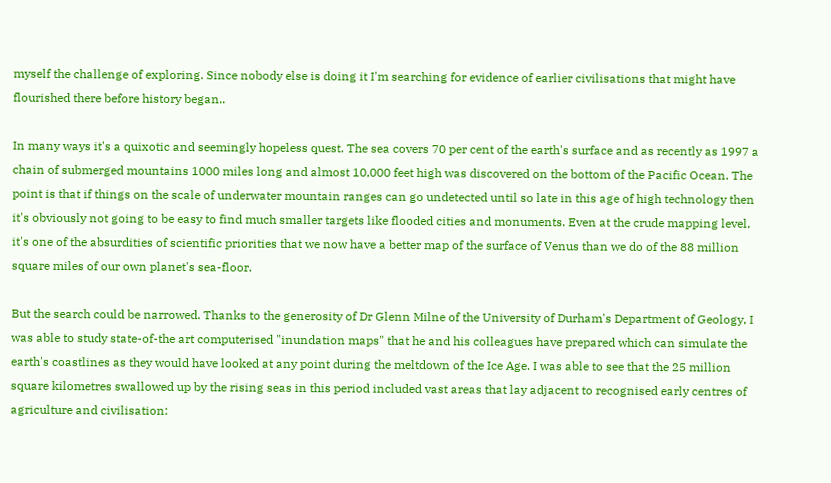myself the challenge of exploring. Since nobody else is doing it I'm searching for evidence of earlier civilisations that might have flourished there before history began..

In many ways it's a quixotic and seemingly hopeless quest. The sea covers 70 per cent of the earth's surface and as recently as 1997 a chain of submerged mountains 1000 miles long and almost 10,000 feet high was discovered on the bottom of the Pacific Ocean. The point is that if things on the scale of underwater mountain ranges can go undetected until so late in this age of high technology then it's obviously not going to be easy to find much smaller targets like flooded cities and monuments. Even at the crude mapping level, it's one of the absurdities of scientific priorities that we now have a better map of the surface of Venus than we do of the 88 million square miles of our own planet's sea-floor.

But the search could be narrowed. Thanks to the generosity of Dr Glenn Milne of the University of Durham's Department of Geology, I was able to study state-of-the art computerised "inundation maps" that he and his colleagues have prepared which can simulate the earth's coastlines as they would have looked at any point during the meltdown of the Ice Age. I was able to see that the 25 million square kilometres swallowed up by the rising seas in this period included vast areas that lay adjacent to recognised early centres of agriculture and civilisation: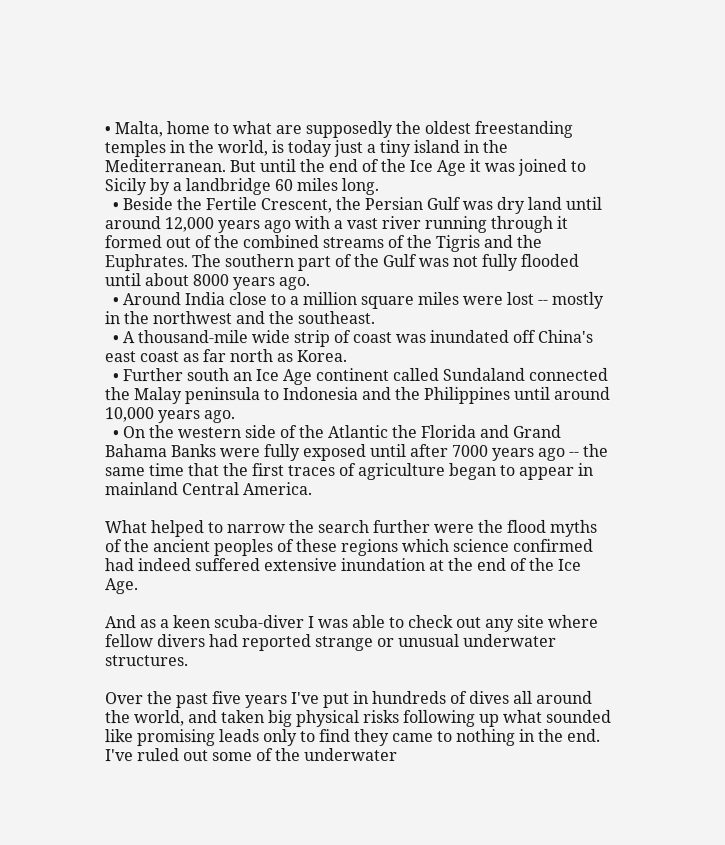• Malta, home to what are supposedly the oldest freestanding temples in the world, is today just a tiny island in the Mediterranean. But until the end of the Ice Age it was joined to Sicily by a landbridge 60 miles long.
  • Beside the Fertile Crescent, the Persian Gulf was dry land until around 12,000 years ago with a vast river running through it formed out of the combined streams of the Tigris and the Euphrates. The southern part of the Gulf was not fully flooded until about 8000 years ago.
  • Around India close to a million square miles were lost -- mostly in the northwest and the southeast.
  • A thousand-mile wide strip of coast was inundated off China's east coast as far north as Korea.
  • Further south an Ice Age continent called Sundaland connected the Malay peninsula to Indonesia and the Philippines until around 10,000 years ago.
  • On the western side of the Atlantic the Florida and Grand Bahama Banks were fully exposed until after 7000 years ago -- the same time that the first traces of agriculture began to appear in mainland Central America.

What helped to narrow the search further were the flood myths of the ancient peoples of these regions which science confirmed had indeed suffered extensive inundation at the end of the Ice Age.

And as a keen scuba-diver I was able to check out any site where fellow divers had reported strange or unusual underwater structures.

Over the past five years I've put in hundreds of dives all around the world, and taken big physical risks following up what sounded like promising leads only to find they came to nothing in the end. I've ruled out some of the underwater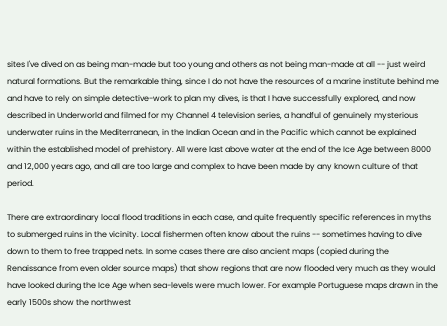sites I've dived on as being man-made but too young and others as not being man-made at all -- just weird natural formations. But the remarkable thing, since I do not have the resources of a marine institute behind me and have to rely on simple detective-work to plan my dives, is that I have successfully explored, and now described in Underworld and filmed for my Channel 4 television series, a handful of genuinely mysterious underwater ruins in the Mediterranean, in the Indian Ocean and in the Pacific which cannot be explained within the established model of prehistory. All were last above water at the end of the Ice Age between 8000 and 12,000 years ago, and all are too large and complex to have been made by any known culture of that period.

There are extraordinary local flood traditions in each case, and quite frequently specific references in myths to submerged ruins in the vicinity. Local fishermen often know about the ruins -- sometimes having to dive down to them to free trapped nets. In some cases there are also ancient maps (copied during the Renaissance from even older source maps) that show regions that are now flooded very much as they would have looked during the Ice Age when sea-levels were much lower. For example Portuguese maps drawn in the early 1500s show the northwest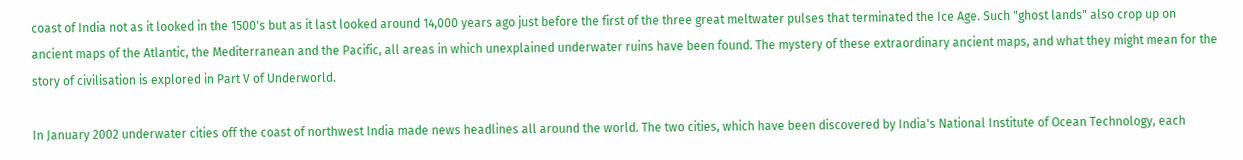coast of India not as it looked in the 1500's but as it last looked around 14,000 years ago just before the first of the three great meltwater pulses that terminated the Ice Age. Such "ghost lands" also crop up on ancient maps of the Atlantic, the Mediterranean and the Pacific, all areas in which unexplained underwater ruins have been found. The mystery of these extraordinary ancient maps, and what they might mean for the story of civilisation is explored in Part V of Underworld.

In January 2002 underwater cities off the coast of northwest India made news headlines all around the world. The two cities, which have been discovered by India's National Institute of Ocean Technology, each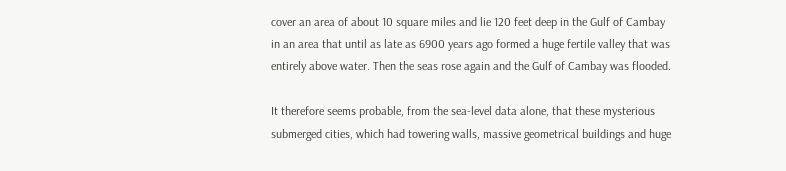cover an area of about 10 square miles and lie 120 feet deep in the Gulf of Cambay in an area that until as late as 6900 years ago formed a huge fertile valley that was entirely above water. Then the seas rose again and the Gulf of Cambay was flooded.

It therefore seems probable, from the sea-level data alone, that these mysterious submerged cities, which had towering walls, massive geometrical buildings and huge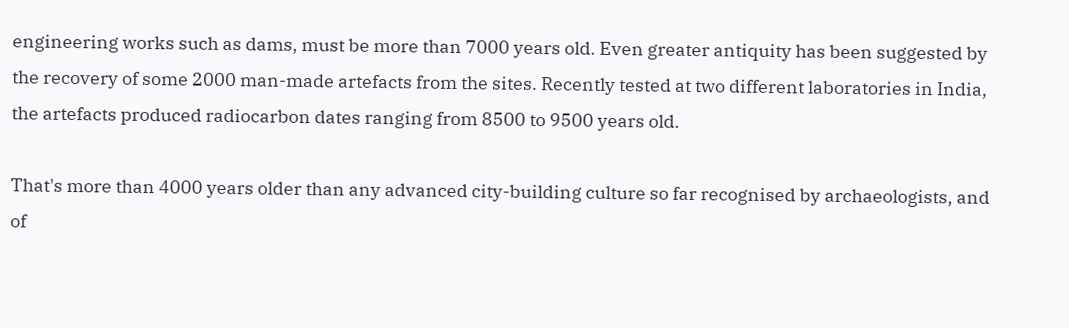engineering works such as dams, must be more than 7000 years old. Even greater antiquity has been suggested by the recovery of some 2000 man-made artefacts from the sites. Recently tested at two different laboratories in India, the artefacts produced radiocarbon dates ranging from 8500 to 9500 years old.

That's more than 4000 years older than any advanced city-building culture so far recognised by archaeologists, and of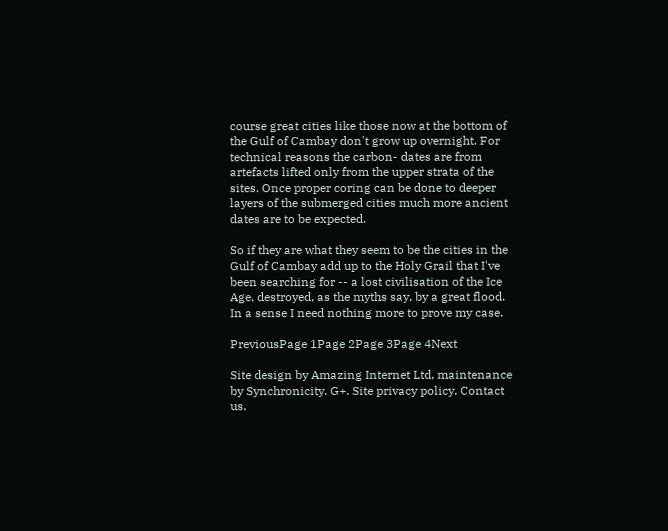course great cities like those now at the bottom of the Gulf of Cambay don't grow up overnight. For technical reasons the carbon- dates are from artefacts lifted only from the upper strata of the sites. Once proper coring can be done to deeper layers of the submerged cities much more ancient dates are to be expected.

So if they are what they seem to be the cities in the Gulf of Cambay add up to the Holy Grail that I've been searching for -- a lost civilisation of the Ice Age, destroyed, as the myths say, by a great flood. In a sense I need nothing more to prove my case.

PreviousPage 1Page 2Page 3Page 4Next

Site design by Amazing Internet Ltd, maintenance by Synchronicity. G+. Site privacy policy. Contact us.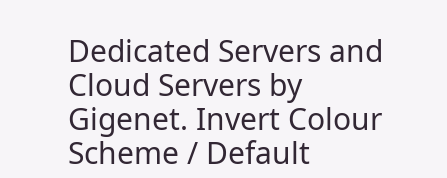Dedicated Servers and Cloud Servers by Gigenet. Invert Colour Scheme / Default